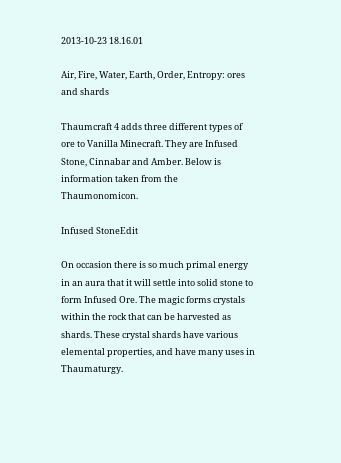2013-10-23 18.16.01

Air, Fire, Water, Earth, Order, Entropy: ores and shards

Thaumcraft 4 adds three different types of ore to Vanilla Minecraft. They are Infused Stone, Cinnabar and Amber. Below is information taken from the Thaumonomicon.

Infused StoneEdit

On occasion there is so much primal energy in an aura that it will settle into solid stone to form Infused Ore. The magic forms crystals within the rock that can be harvested as shards. These crystal shards have various elemental properties, and have many uses in Thaumaturgy.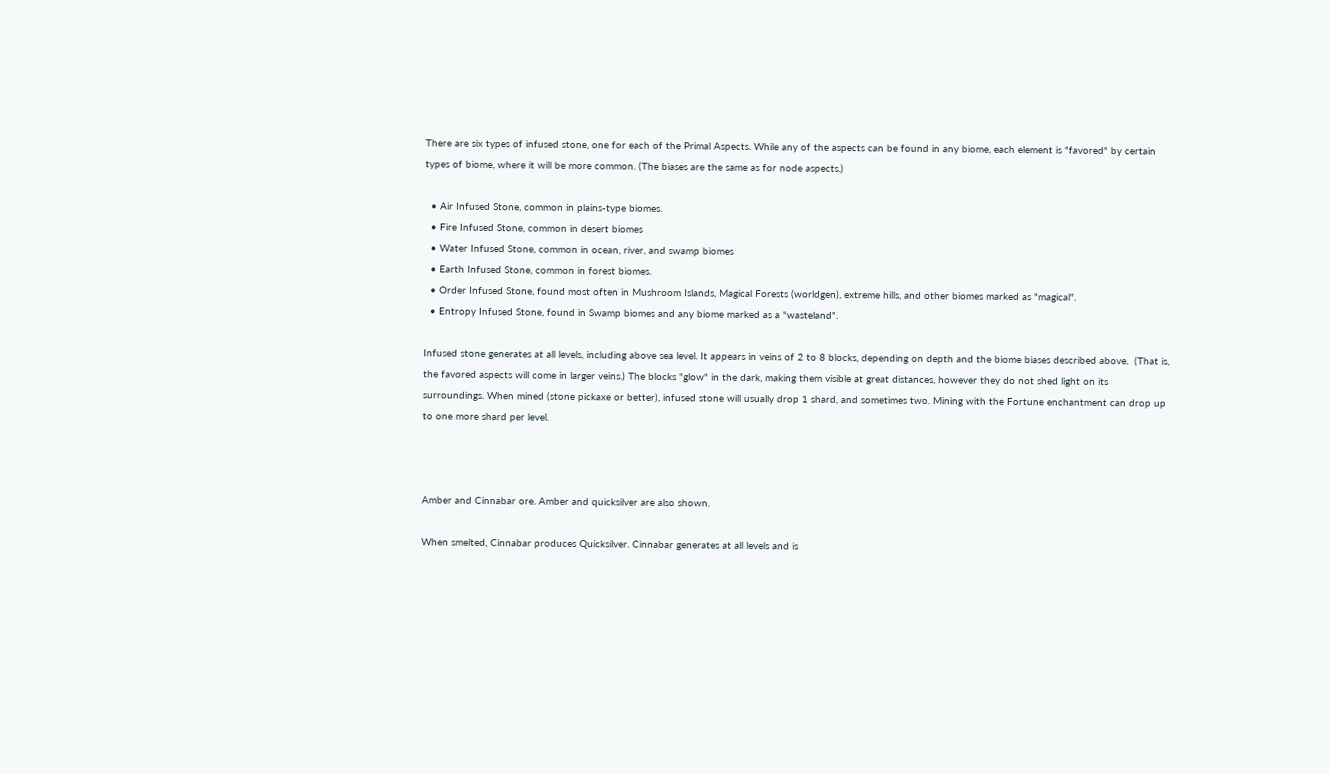There are six types of infused stone, one for each of the Primal Aspects. While any of the aspects can be found in any biome, each element is "favored" by certain types of biome, where it will be more common. (The biases are the same as for node aspects.)

  • Air Infused Stone, common in plains-type biomes.
  • Fire Infused Stone, common in desert biomes
  • Water Infused Stone, common in ocean, river, and swamp biomes
  • Earth Infused Stone, common in forest biomes.
  • Order Infused Stone, found most often in Mushroom Islands, Magical Forests (worldgen), extreme hills, and other biomes marked as "magical".
  • Entropy Infused Stone, found in Swamp biomes and any biome marked as a "wasteland".

Infused stone generates at all levels, including above sea level. It appears in veins of 2 to 8 blocks, depending on depth and the biome biases described above.  (That is, the favored aspects will come in larger veins.) The blocks "glow" in the dark, making them visible at great distances, however they do not shed light on its surroundings. When mined (stone pickaxe or better), infused stone will usually drop 1 shard, and sometimes two. Mining with the Fortune enchantment can drop up to one more shard per level.



Amber and Cinnabar ore. Amber and quicksilver are also shown.

When smelted, Cinnabar produces Quicksilver. Cinnabar generates at all levels and is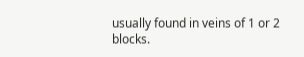usually found in veins of 1 or 2 blocks.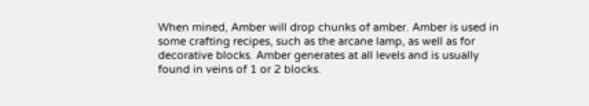When mined, Amber will drop chunks of amber. Amber is used in some crafting recipes, such as the arcane lamp, as well as for decorative blocks. Amber generates at all levels and is usually found in veins of 1 or 2 blocks.